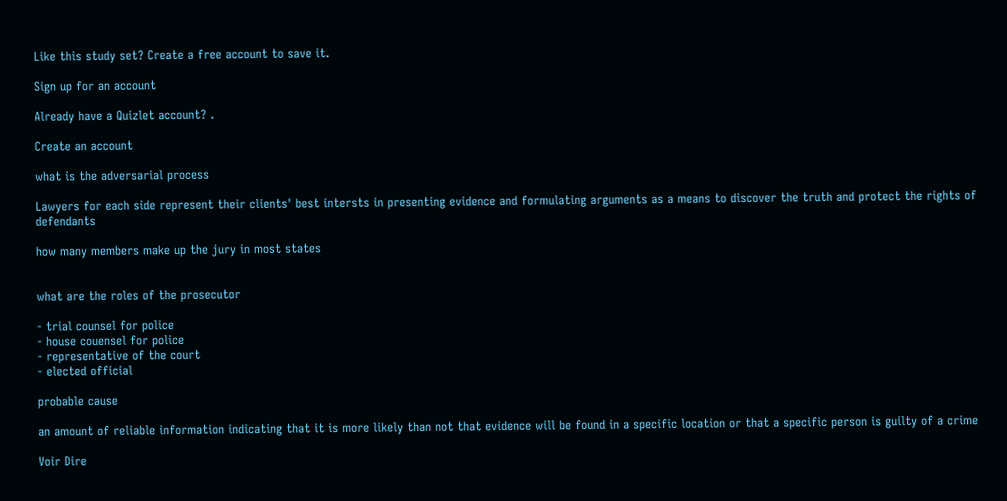Like this study set? Create a free account to save it.

Sign up for an account

Already have a Quizlet account? .

Create an account

what is the adversarial process

Lawyers for each side represent their clients' best intersts in presenting evidence and formulating arguments as a means to discover the truth and protect the rights of defendants

how many members make up the jury in most states


what are the roles of the prosecutor

- trial counsel for police
- house couensel for police
- representative of the court
- elected official

probable cause

an amount of reliable information indicating that it is more likely than not that evidence will be found in a specific location or that a specific person is guilty of a crime

Voir Dire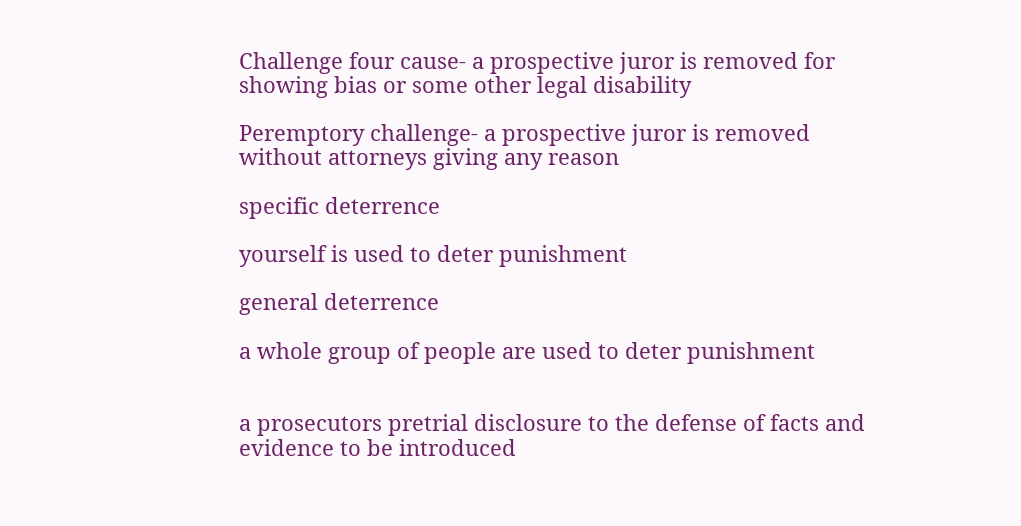Challenge four cause- a prospective juror is removed for showing bias or some other legal disability

Peremptory challenge- a prospective juror is removed without attorneys giving any reason

specific deterrence

yourself is used to deter punishment

general deterrence

a whole group of people are used to deter punishment


a prosecutors pretrial disclosure to the defense of facts and evidence to be introduced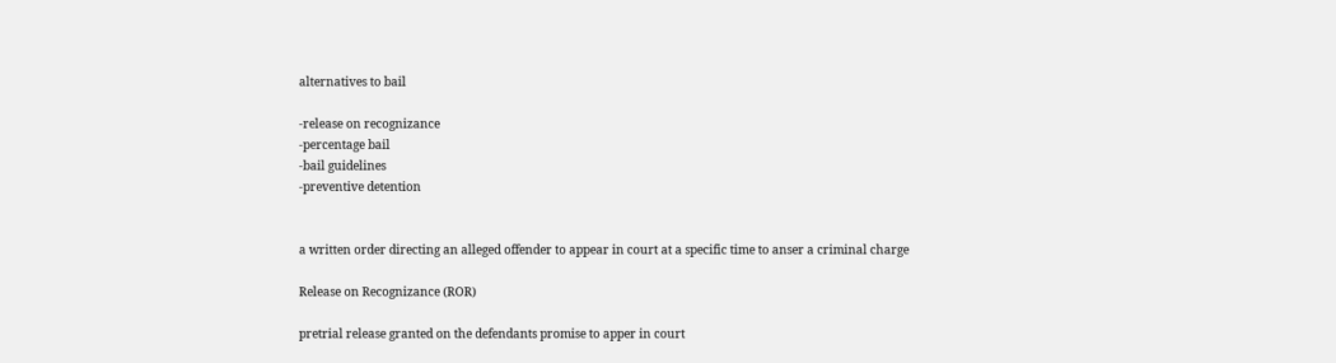alternatives to bail

-release on recognizance
-percentage bail
-bail guidelines
-preventive detention


a written order directing an alleged offender to appear in court at a specific time to anser a criminal charge

Release on Recognizance (ROR)

pretrial release granted on the defendants promise to apper in court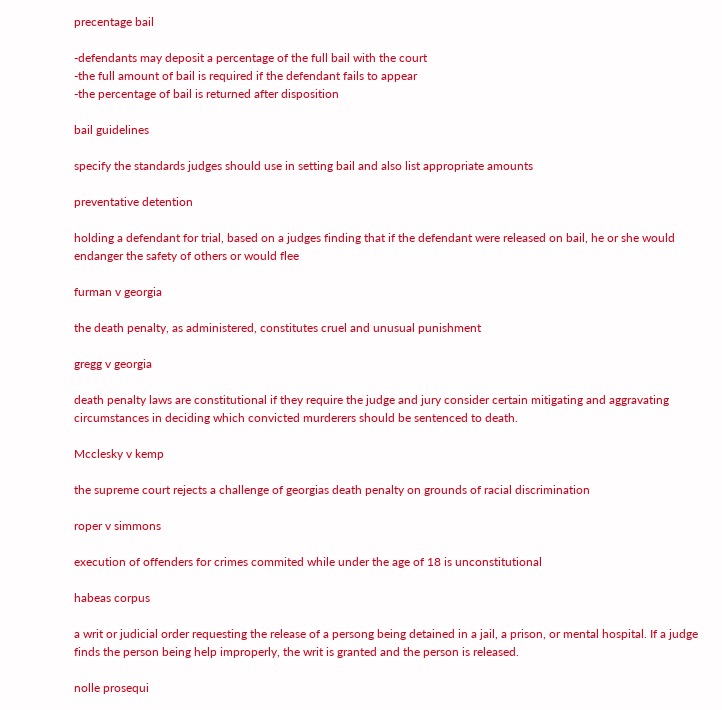precentage bail

-defendants may deposit a percentage of the full bail with the court
-the full amount of bail is required if the defendant fails to appear
-the percentage of bail is returned after disposition

bail guidelines

specify the standards judges should use in setting bail and also list appropriate amounts

preventative detention

holding a defendant for trial, based on a judges finding that if the defendant were released on bail, he or she would endanger the safety of others or would flee

furman v georgia

the death penalty, as administered, constitutes cruel and unusual punishment

gregg v georgia

death penalty laws are constitutional if they require the judge and jury consider certain mitigating and aggravating circumstances in deciding which convicted murderers should be sentenced to death.

Mcclesky v kemp

the supreme court rejects a challenge of georgias death penalty on grounds of racial discrimination

roper v simmons

execution of offenders for crimes commited while under the age of 18 is unconstitutional

habeas corpus

a writ or judicial order requesting the release of a persong being detained in a jail, a prison, or mental hospital. If a judge finds the person being help improperly, the writ is granted and the person is released.

nolle prosequi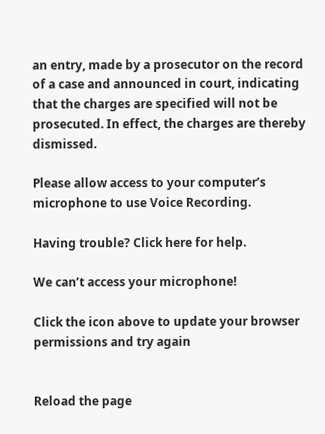an entry, made by a prosecutor on the record of a case and announced in court, indicating that the charges are specified will not be prosecuted. In effect, the charges are thereby dismissed.

Please allow access to your computer’s microphone to use Voice Recording.

Having trouble? Click here for help.

We can’t access your microphone!

Click the icon above to update your browser permissions and try again


Reload the page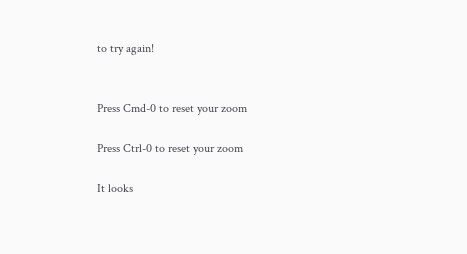to try again!


Press Cmd-0 to reset your zoom

Press Ctrl-0 to reset your zoom

It looks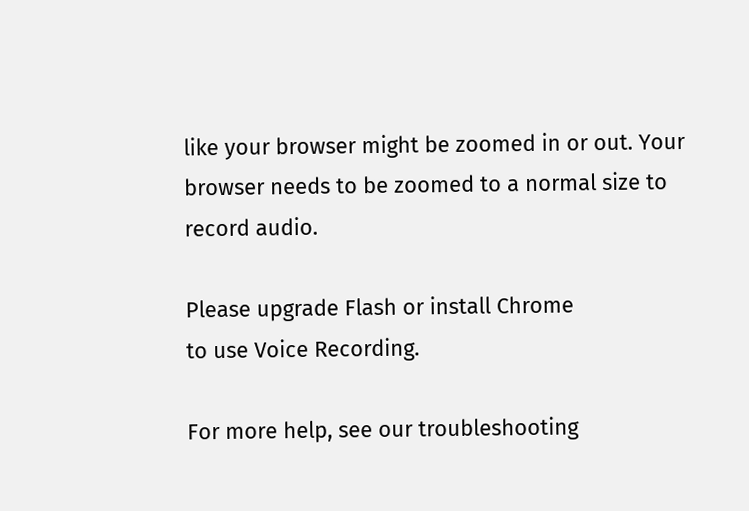like your browser might be zoomed in or out. Your browser needs to be zoomed to a normal size to record audio.

Please upgrade Flash or install Chrome
to use Voice Recording.

For more help, see our troubleshooting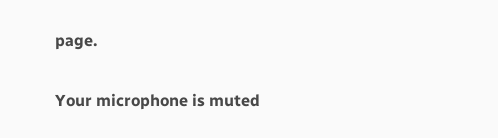page.

Your microphone is muted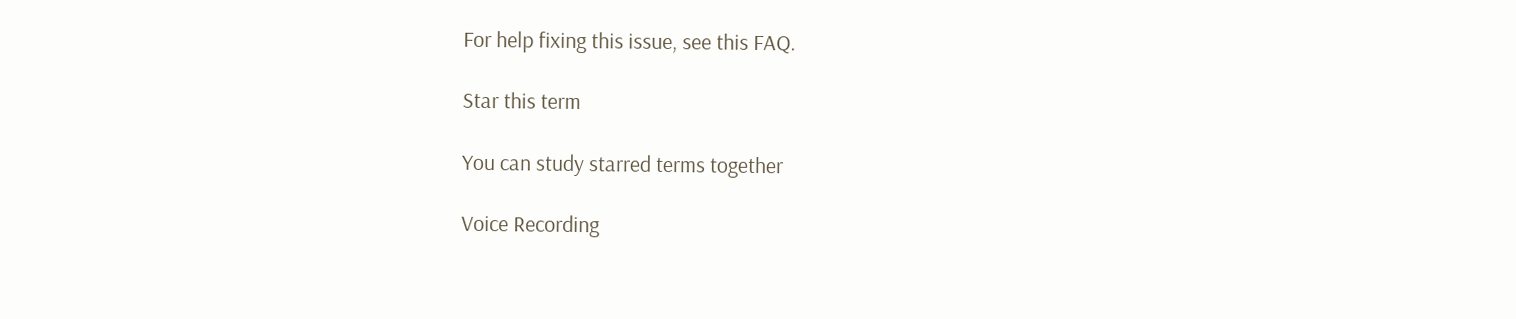For help fixing this issue, see this FAQ.

Star this term

You can study starred terms together

Voice Recording